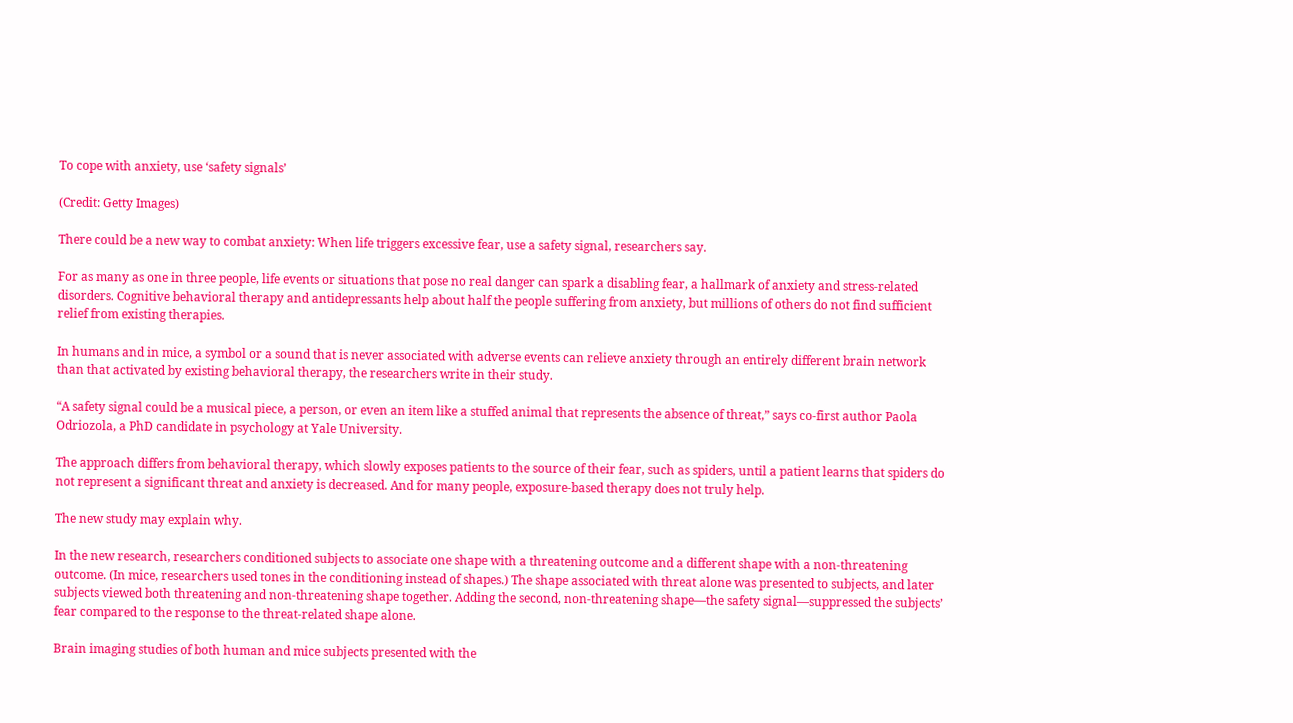To cope with anxiety, use ‘safety signals’

(Credit: Getty Images)

There could be a new way to combat anxiety: When life triggers excessive fear, use a safety signal, researchers say.

For as many as one in three people, life events or situations that pose no real danger can spark a disabling fear, a hallmark of anxiety and stress-related disorders. Cognitive behavioral therapy and antidepressants help about half the people suffering from anxiety, but millions of others do not find sufficient relief from existing therapies.

In humans and in mice, a symbol or a sound that is never associated with adverse events can relieve anxiety through an entirely different brain network than that activated by existing behavioral therapy, the researchers write in their study.

“A safety signal could be a musical piece, a person, or even an item like a stuffed animal that represents the absence of threat,” says co-first author Paola Odriozola, a PhD candidate in psychology at Yale University.

The approach differs from behavioral therapy, which slowly exposes patients to the source of their fear, such as spiders, until a patient learns that spiders do not represent a significant threat and anxiety is decreased. And for many people, exposure-based therapy does not truly help.

The new study may explain why.

In the new research, researchers conditioned subjects to associate one shape with a threatening outcome and a different shape with a non-threatening outcome. (In mice, researchers used tones in the conditioning instead of shapes.) The shape associated with threat alone was presented to subjects, and later subjects viewed both threatening and non-threatening shape together. Adding the second, non-threatening shape—the safety signal—suppressed the subjects’ fear compared to the response to the threat-related shape alone.

Brain imaging studies of both human and mice subjects presented with the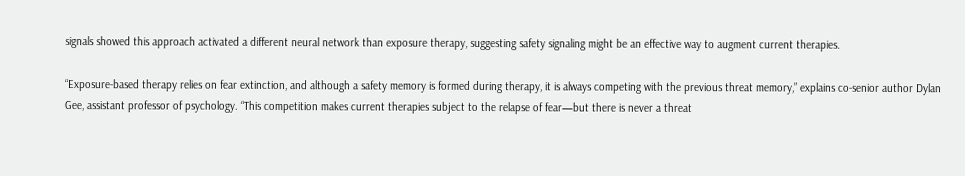signals showed this approach activated a different neural network than exposure therapy, suggesting safety signaling might be an effective way to augment current therapies.

“Exposure-based therapy relies on fear extinction, and although a safety memory is formed during therapy, it is always competing with the previous threat memory,” explains co-senior author Dylan Gee, assistant professor of psychology. “This competition makes current therapies subject to the relapse of fear—but there is never a threat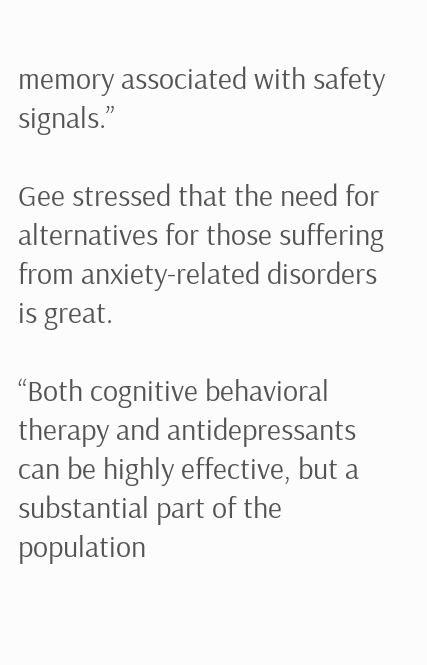memory associated with safety signals.”

Gee stressed that the need for alternatives for those suffering from anxiety-related disorders is great.

“Both cognitive behavioral therapy and antidepressants can be highly effective, but a substantial part of the population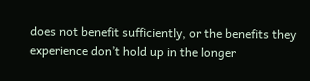does not benefit sufficiently, or the benefits they experience don’t hold up in the longer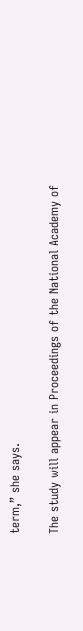term,” she says.

The study will appear in Proceedings of the National Academy of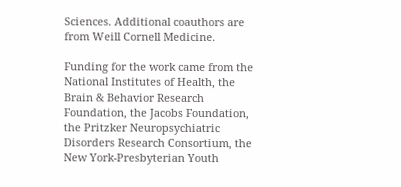Sciences. Additional coauthors are from Weill Cornell Medicine.

Funding for the work came from the National Institutes of Health, the Brain & Behavior Research Foundation, the Jacobs Foundation, the Pritzker Neuropsychiatric Disorders Research Consortium, the New York-Presbyterian Youth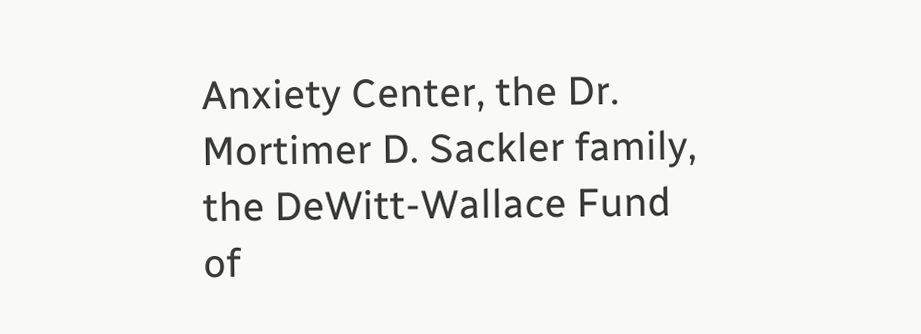Anxiety Center, the Dr. Mortimer D. Sackler family, the DeWitt-Wallace Fund of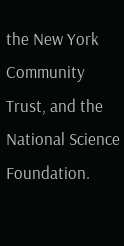the New York Community Trust, and the National Science Foundation.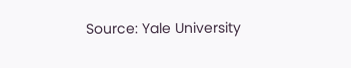Source: Yale University